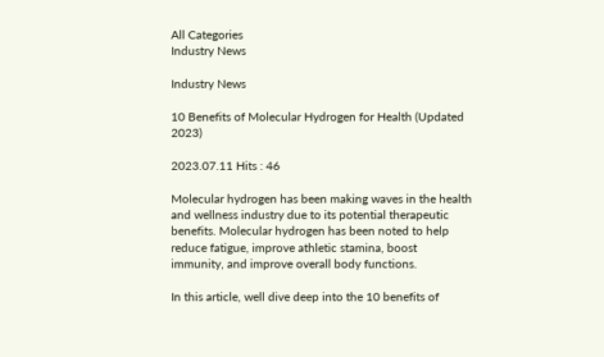All Categories
Industry News

Industry News

10 Benefits of Molecular Hydrogen for Health (Updated 2023)

2023.07.11 Hits : 46

Molecular hydrogen has been making waves in the health and wellness industry due to its potential therapeutic benefits. Molecular hydrogen has been noted to help reduce fatigue, improve athletic stamina, boost immunity, and improve overall body functions.

In this article, well dive deep into the 10 benefits of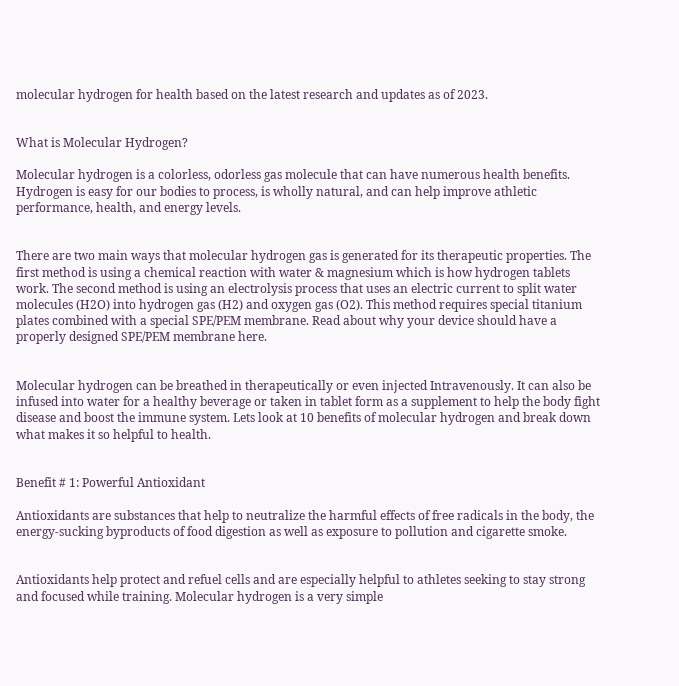molecular hydrogen for health based on the latest research and updates as of 2023.


What is Molecular Hydrogen?

Molecular hydrogen is a colorless, odorless gas molecule that can have numerous health benefits. Hydrogen is easy for our bodies to process, is wholly natural, and can help improve athletic performance, health, and energy levels.


There are two main ways that molecular hydrogen gas is generated for its therapeutic properties. The first method is using a chemical reaction with water & magnesium which is how hydrogen tablets work. The second method is using an electrolysis process that uses an electric current to split water molecules (H2O) into hydrogen gas (H2) and oxygen gas (O2). This method requires special titanium plates combined with a special SPE/PEM membrane. Read about why your device should have a properly designed SPE/PEM membrane here.


Molecular hydrogen can be breathed in therapeutically or even injected Intravenously. It can also be infused into water for a healthy beverage or taken in tablet form as a supplement to help the body fight disease and boost the immune system. Lets look at 10 benefits of molecular hydrogen and break down what makes it so helpful to health.


Benefit # 1: Powerful Antioxidant

Antioxidants are substances that help to neutralize the harmful effects of free radicals in the body, the energy-sucking byproducts of food digestion as well as exposure to pollution and cigarette smoke.


Antioxidants help protect and refuel cells and are especially helpful to athletes seeking to stay strong and focused while training. Molecular hydrogen is a very simple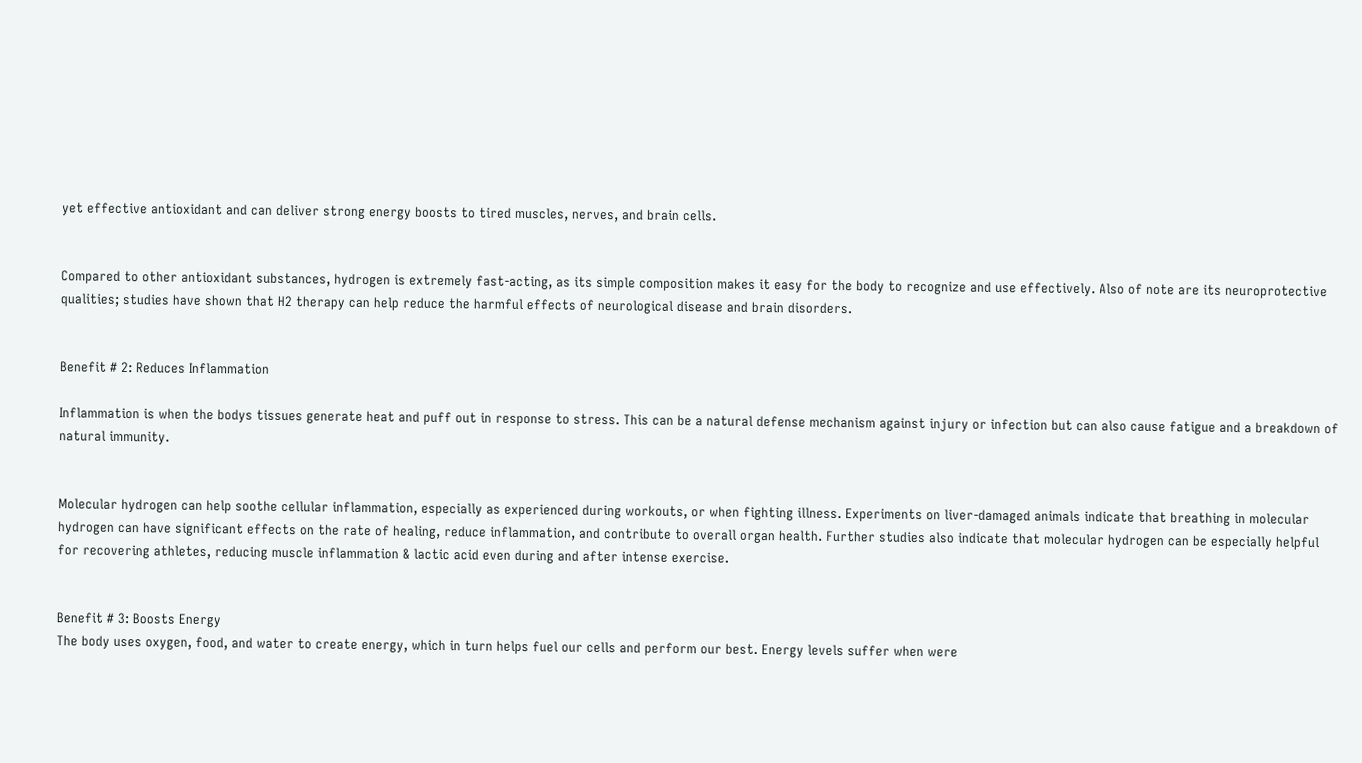yet effective antioxidant and can deliver strong energy boosts to tired muscles, nerves, and brain cells.


Compared to other antioxidant substances, hydrogen is extremely fast-acting, as its simple composition makes it easy for the body to recognize and use effectively. Also of note are its neuroprotective qualities; studies have shown that H2 therapy can help reduce the harmful effects of neurological disease and brain disorders.


Benefit # 2: Reduces Inflammation

Inflammation is when the bodys tissues generate heat and puff out in response to stress. This can be a natural defense mechanism against injury or infection but can also cause fatigue and a breakdown of natural immunity.


Molecular hydrogen can help soothe cellular inflammation, especially as experienced during workouts, or when fighting illness. Experiments on liver-damaged animals indicate that breathing in molecular hydrogen can have significant effects on the rate of healing, reduce inflammation, and contribute to overall organ health. Further studies also indicate that molecular hydrogen can be especially helpful for recovering athletes, reducing muscle inflammation & lactic acid even during and after intense exercise.


Benefit # 3: Boosts Energy
The body uses oxygen, food, and water to create energy, which in turn helps fuel our cells and perform our best. Energy levels suffer when were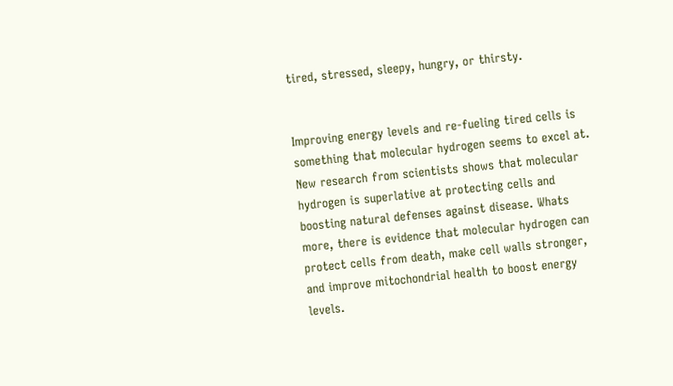tired, stressed, sleepy, hungry, or thirsty.


Improving energy levels and re-fueling tired cells is something that molecular hydrogen seems to excel at. New research from scientists shows that molecular hydrogen is superlative at protecting cells and boosting natural defenses against disease. Whats more, there is evidence that molecular hydrogen can protect cells from death, make cell walls stronger, and improve mitochondrial health to boost energy levels.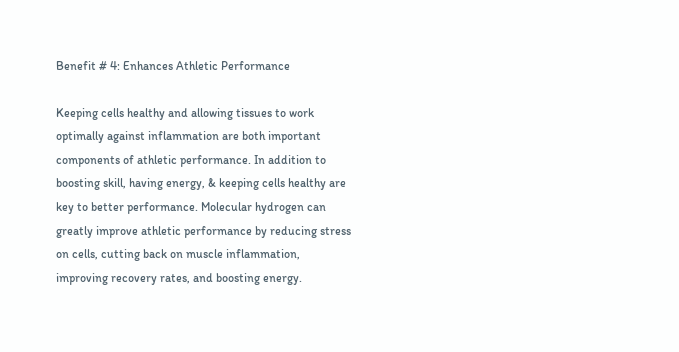Benefit # 4: Enhances Athletic Performance

Keeping cells healthy and allowing tissues to work optimally against inflammation are both important components of athletic performance. In addition to boosting skill, having energy, & keeping cells healthy are key to better performance. Molecular hydrogen can greatly improve athletic performance by reducing stress on cells, cutting back on muscle inflammation, improving recovery rates, and boosting energy.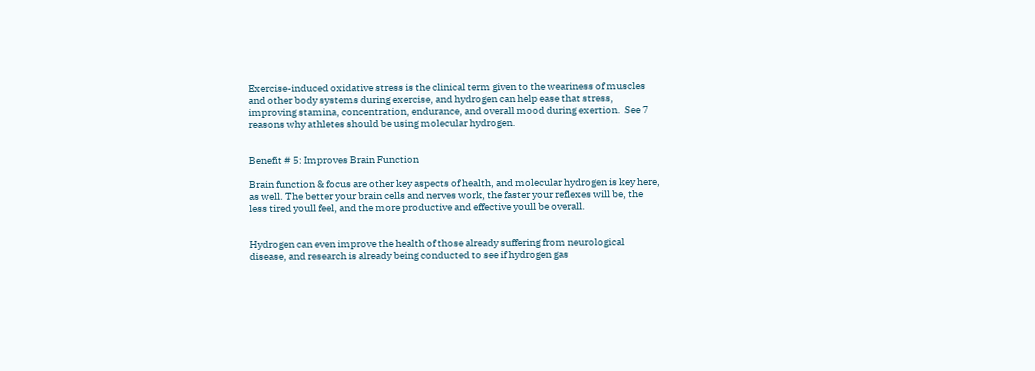Exercise-induced oxidative stress is the clinical term given to the weariness of muscles and other body systems during exercise, and hydrogen can help ease that stress, improving stamina, concentration, endurance, and overall mood during exertion.  See 7 reasons why athletes should be using molecular hydrogen.


Benefit # 5: Improves Brain Function

Brain function & focus are other key aspects of health, and molecular hydrogen is key here, as well. The better your brain cells and nerves work, the faster your reflexes will be, the less tired youll feel, and the more productive and effective youll be overall.


Hydrogen can even improve the health of those already suffering from neurological disease, and research is already being conducted to see if hydrogen gas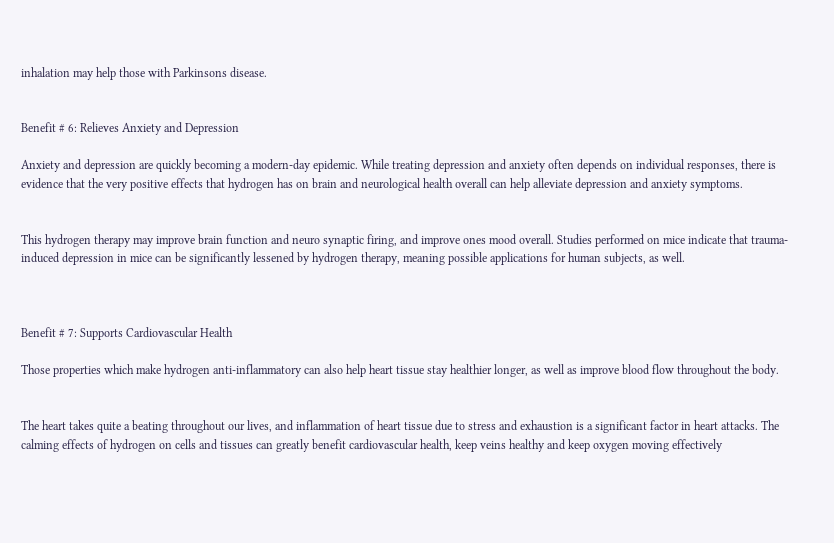inhalation may help those with Parkinsons disease.


Benefit # 6: Relieves Anxiety and Depression

Anxiety and depression are quickly becoming a modern-day epidemic. While treating depression and anxiety often depends on individual responses, there is evidence that the very positive effects that hydrogen has on brain and neurological health overall can help alleviate depression and anxiety symptoms.


This hydrogen therapy may improve brain function and neuro synaptic firing, and improve ones mood overall. Studies performed on mice indicate that trauma-induced depression in mice can be significantly lessened by hydrogen therapy, meaning possible applications for human subjects, as well.



Benefit # 7: Supports Cardiovascular Health

Those properties which make hydrogen anti-inflammatory can also help heart tissue stay healthier longer, as well as improve blood flow throughout the body.


The heart takes quite a beating throughout our lives, and inflammation of heart tissue due to stress and exhaustion is a significant factor in heart attacks. The calming effects of hydrogen on cells and tissues can greatly benefit cardiovascular health, keep veins healthy and keep oxygen moving effectively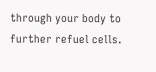through your body to further refuel cells.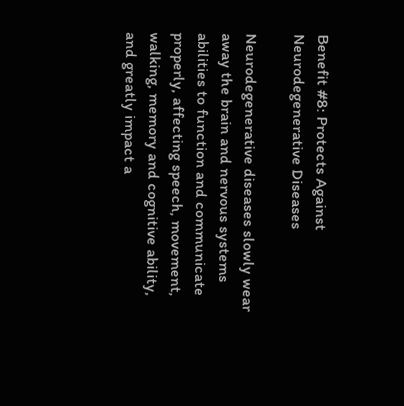Benefit #8: Protects Against Neurodegenerative Diseases

Neurodegenerative diseases slowly wear away the brain and nervous systems abilities to function and communicate properly, affecting speech, movement, walking, memory and cognitive ability, and greatly impact a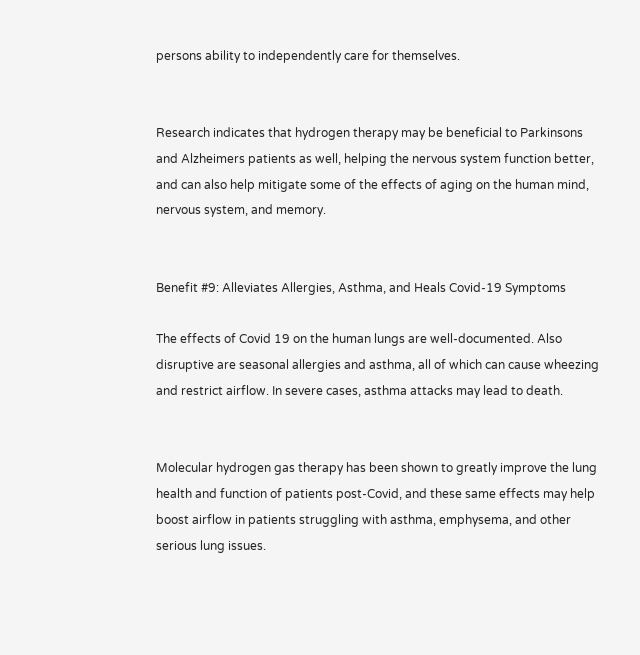persons ability to independently care for themselves.


Research indicates that hydrogen therapy may be beneficial to Parkinsons and Alzheimers patients as well, helping the nervous system function better, and can also help mitigate some of the effects of aging on the human mind, nervous system, and memory.


Benefit #9: Alleviates Allergies, Asthma, and Heals Covid-19 Symptoms

The effects of Covid 19 on the human lungs are well-documented. Also disruptive are seasonal allergies and asthma, all of which can cause wheezing and restrict airflow. In severe cases, asthma attacks may lead to death.


Molecular hydrogen gas therapy has been shown to greatly improve the lung health and function of patients post-Covid, and these same effects may help boost airflow in patients struggling with asthma, emphysema, and other serious lung issues.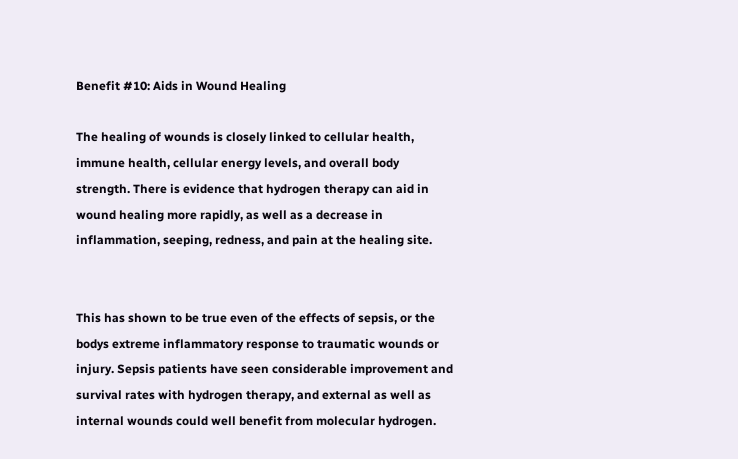Benefit #10: Aids in Wound Healing

The healing of wounds is closely linked to cellular health, immune health, cellular energy levels, and overall body strength. There is evidence that hydrogen therapy can aid in wound healing more rapidly, as well as a decrease in inflammation, seeping, redness, and pain at the healing site.


This has shown to be true even of the effects of sepsis, or the bodys extreme inflammatory response to traumatic wounds or injury. Sepsis patients have seen considerable improvement and survival rates with hydrogen therapy, and external as well as internal wounds could well benefit from molecular hydrogen.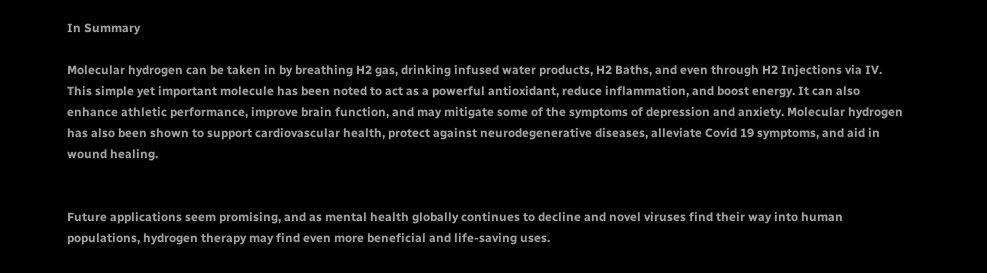In Summary

Molecular hydrogen can be taken in by breathing H2 gas, drinking infused water products, H2 Baths, and even through H2 Injections via IV. This simple yet important molecule has been noted to act as a powerful antioxidant, reduce inflammation, and boost energy. It can also enhance athletic performance, improve brain function, and may mitigate some of the symptoms of depression and anxiety. Molecular hydrogen has also been shown to support cardiovascular health, protect against neurodegenerative diseases, alleviate Covid 19 symptoms, and aid in wound healing.


Future applications seem promising, and as mental health globally continues to decline and novel viruses find their way into human populations, hydrogen therapy may find even more beneficial and life-saving uses.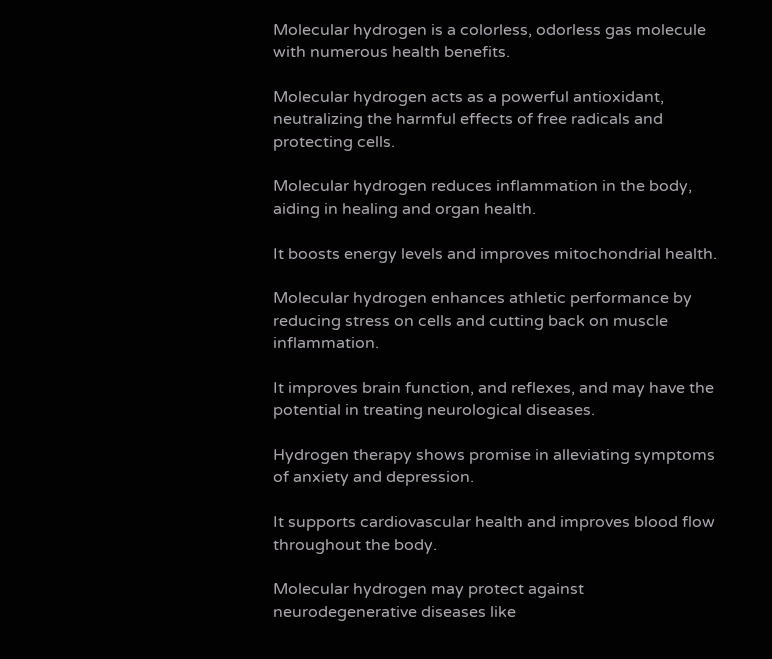Molecular hydrogen is a colorless, odorless gas molecule with numerous health benefits.

Molecular hydrogen acts as a powerful antioxidant, neutralizing the harmful effects of free radicals and protecting cells.

Molecular hydrogen reduces inflammation in the body, aiding in healing and organ health.

It boosts energy levels and improves mitochondrial health.

Molecular hydrogen enhances athletic performance by reducing stress on cells and cutting back on muscle inflammation.

It improves brain function, and reflexes, and may have the potential in treating neurological diseases.

Hydrogen therapy shows promise in alleviating symptoms of anxiety and depression.

It supports cardiovascular health and improves blood flow throughout the body.

Molecular hydrogen may protect against neurodegenerative diseases like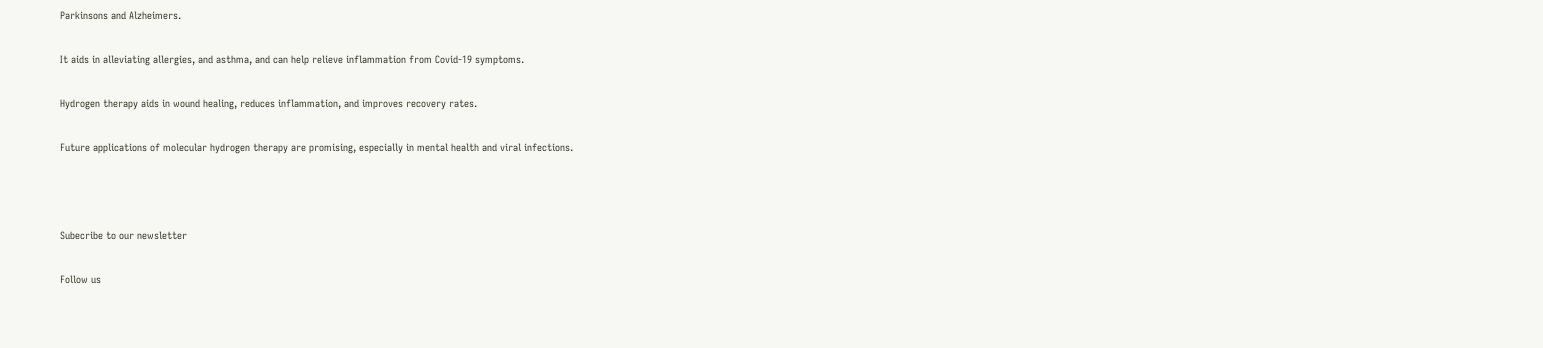Parkinsons and Alzheimers.

It aids in alleviating allergies, and asthma, and can help relieve inflammation from Covid-19 symptoms.

Hydrogen therapy aids in wound healing, reduces inflammation, and improves recovery rates.

Future applications of molecular hydrogen therapy are promising, especially in mental health and viral infections.



Subecribe to our newsletter

Follow us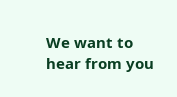We want to hear from you